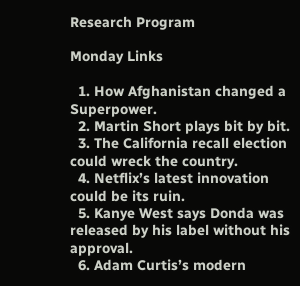Research Program

Monday Links

  1. How Afghanistan changed a Superpower.
  2. Martin Short plays bit by bit.
  3. The California recall election could wreck the country.
  4. Netflix’s latest innovation could be its ruin.
  5. Kanye West says Donda was released by his label without his approval.
  6. Adam Curtis’s modern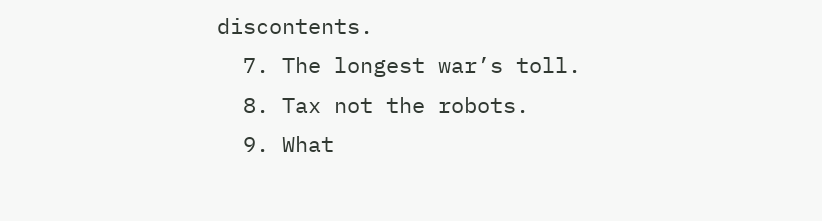discontents.
  7. The longest war’s toll.
  8. Tax not the robots.
  9. What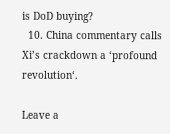is DoD buying?
  10. China commentary calls Xi’s crackdown a ‘profound revolution‘.

Leave a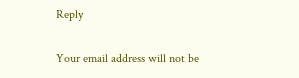Reply

Your email address will not be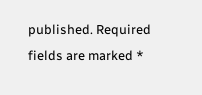published. Required fields are marked *